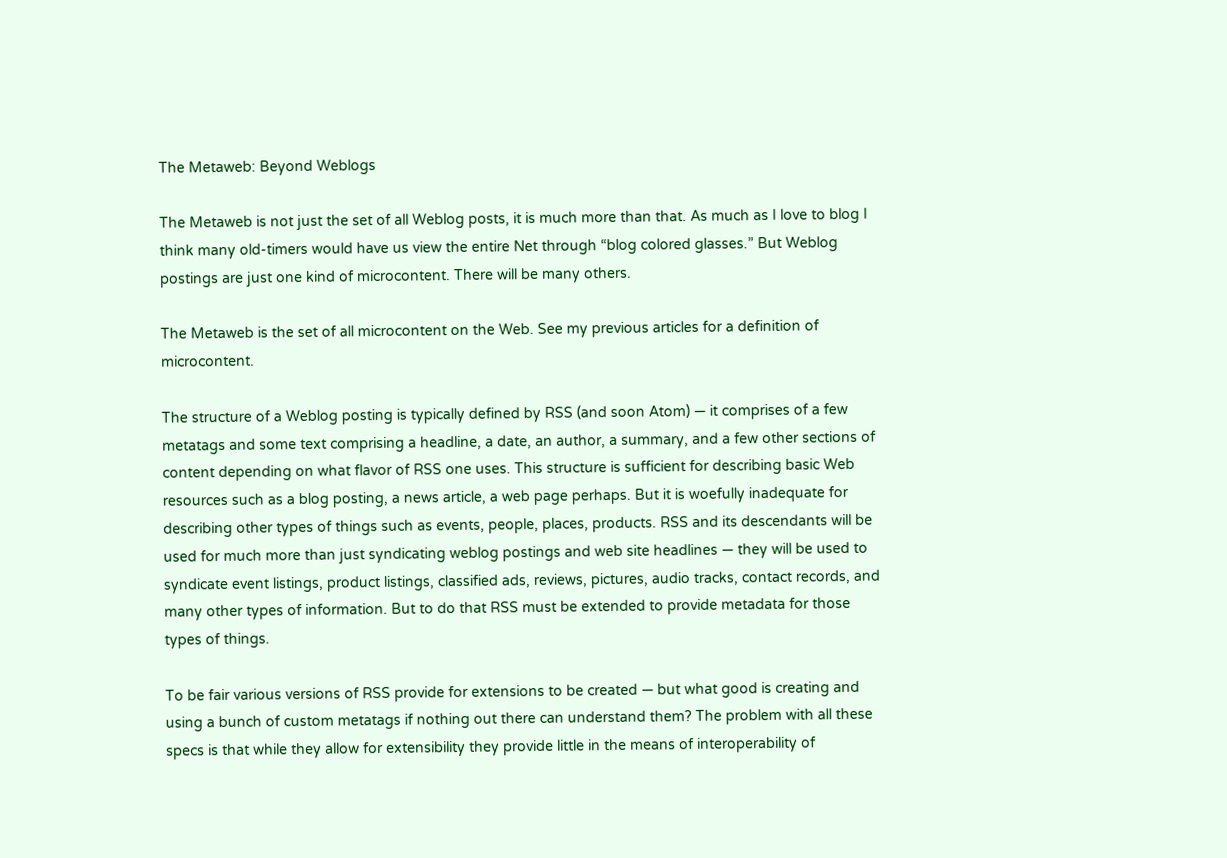The Metaweb: Beyond Weblogs

The Metaweb is not just the set of all Weblog posts, it is much more than that. As much as I love to blog I think many old-timers would have us view the entire Net through “blog colored glasses.” But Weblog postings are just one kind of microcontent. There will be many others.

The Metaweb is the set of all microcontent on the Web. See my previous articles for a definition of microcontent.

The structure of a Weblog posting is typically defined by RSS (and soon Atom) — it comprises of a few metatags and some text comprising a headline, a date, an author, a summary, and a few other sections of content depending on what flavor of RSS one uses. This structure is sufficient for describing basic Web resources such as a blog posting, a news article, a web page perhaps. But it is woefully inadequate for describing other types of things such as events, people, places, products. RSS and its descendants will be used for much more than just syndicating weblog postings and web site headlines — they will be used to syndicate event listings, product listings, classified ads, reviews, pictures, audio tracks, contact records, and many other types of information. But to do that RSS must be extended to provide metadata for those types of things.

To be fair various versions of RSS provide for extensions to be created — but what good is creating and using a bunch of custom metatags if nothing out there can understand them? The problem with all these specs is that while they allow for extensibility they provide little in the means of interoperability of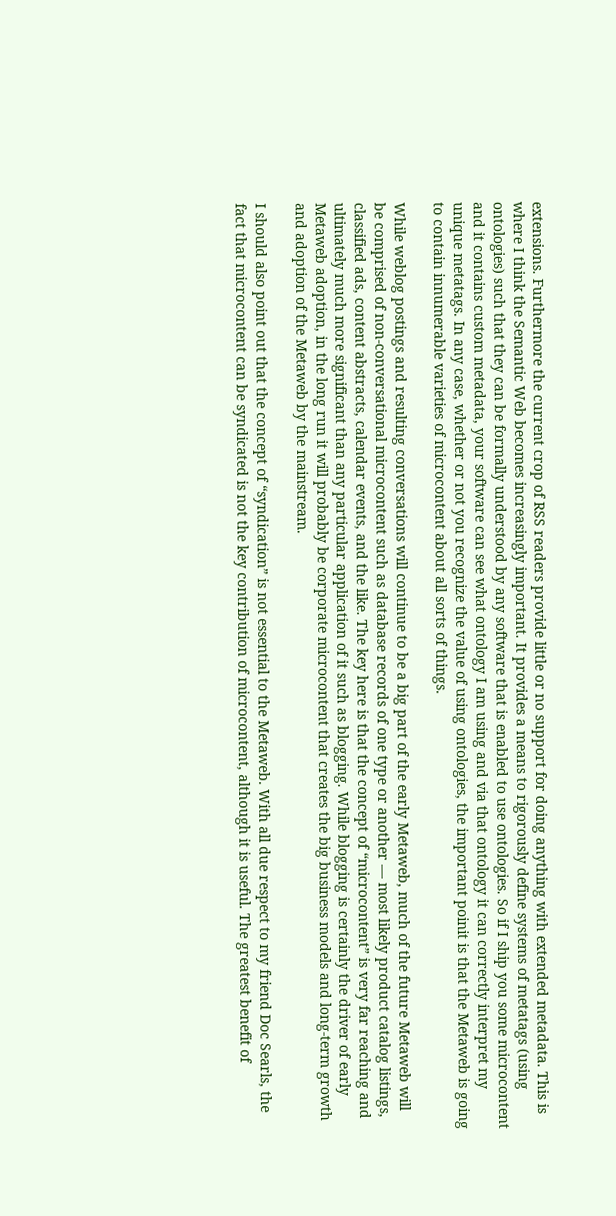extensions. Furthermore the current crop of RSS readers provide little or no support for doing anything with extended metadata. This is where I think the Semantic Web becomes increasingly important. It provides a means to rigorously define systems of metatags (using ontologies) such that they can be formally understood by any software that is enabled to use ontologies. So if I ship you some microcontent and it contains custom metadata, your software can see what ontology I am using and via that ontology it can correctly interpret my unique metatags. In any case, whether or not you recognize the value of using ontologies, the important poinit is that the Metaweb is going to contain innumerable varieties of microcontent about all sorts of things.

While weblog postings and resulting conversations will continue to be a big part of the early Metaweb, much of the future Metaweb will be comprised of non-conversational microcontent such as database records of one type or another — most likely product catalog listings, classified ads, content abstracts, calendar events, and the like. The key here is that the concept of “microcontent” is very far reaching and ultimately much more significant than any particular application of it such as blogging. While blogging is certainly the driver of early Metaweb adoption, in the long run it will probably be corporate microcontent that creates the big business models and long-term growth and adoption of the Metaweb by the mainstream.

I should also point out that the concept of “syndication” is not essential to the Metaweb. With all due respect to my friend Doc Searls, the fact that microcontent can be syndicated is not the key contribution of microcontent, although it is useful. The greatest benefit of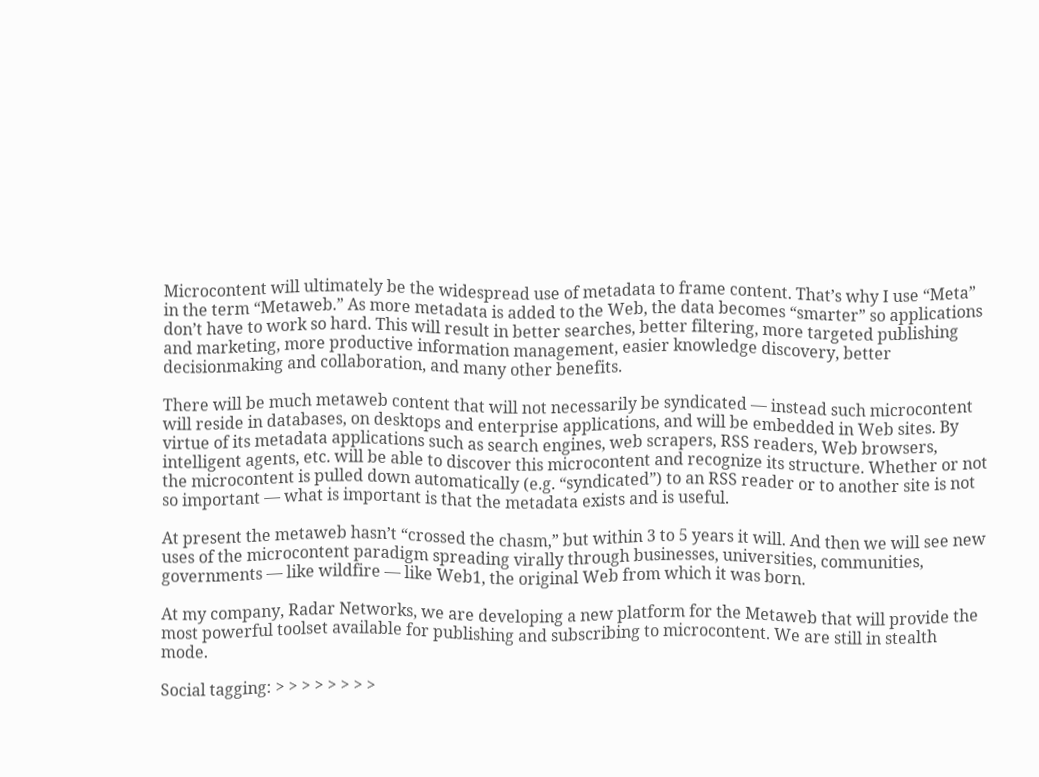Microcontent will ultimately be the widespread use of metadata to frame content. That’s why I use “Meta” in the term “Metaweb.” As more metadata is added to the Web, the data becomes “smarter” so applications don’t have to work so hard. This will result in better searches, better filtering, more targeted publishing and marketing, more productive information management, easier knowledge discovery, better decisionmaking and collaboration, and many other benefits.

There will be much metaweb content that will not necessarily be syndicated — instead such microcontent will reside in databases, on desktops and enterprise applications, and will be embedded in Web sites. By virtue of its metadata applications such as search engines, web scrapers, RSS readers, Web browsers, intelligent agents, etc. will be able to discover this microcontent and recognize its structure. Whether or not the microcontent is pulled down automatically (e.g. “syndicated”) to an RSS reader or to another site is not so important — what is important is that the metadata exists and is useful.

At present the metaweb hasn’t “crossed the chasm,” but within 3 to 5 years it will. And then we will see new uses of the microcontent paradigm spreading virally through businesses, universities, communities, governments — like wildfire — like Web1, the original Web from which it was born.

At my company, Radar Networks, we are developing a new platform for the Metaweb that will provide the most powerful toolset available for publishing and subscribing to microcontent. We are still in stealth mode.

Social tagging: > > > > > > > >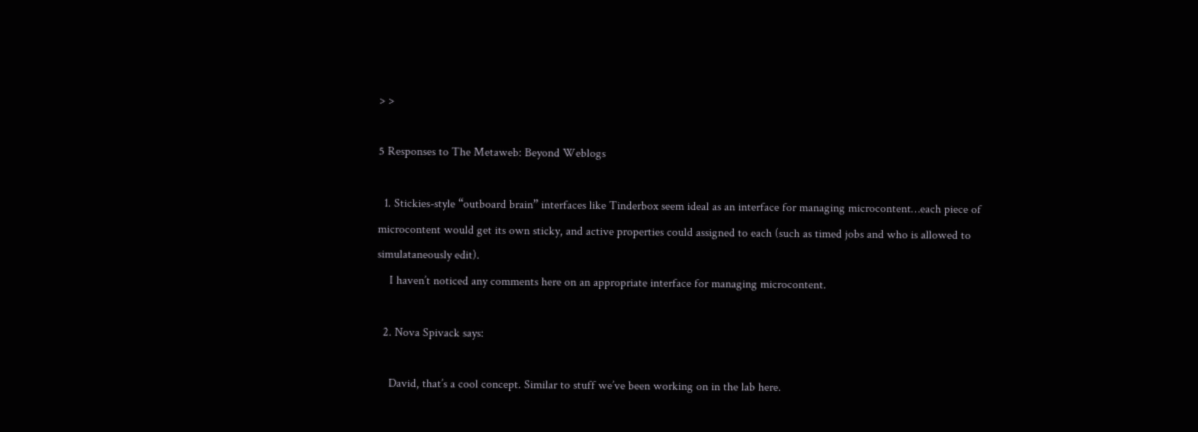> >

5 Responses to The Metaweb: Beyond Weblogs

  1. Stickies-style “outboard brain” interfaces like Tinderbox seem ideal as an interface for managing microcontent…each piece of microcontent would get its own sticky, and active properties could assigned to each (such as timed jobs and who is allowed to simulataneously edit).
    I haven’t noticed any comments here on an appropriate interface for managing microcontent.

  2. Nova Spivack says:

    David, that’s a cool concept. Similar to stuff we’ve been working on in the lab here.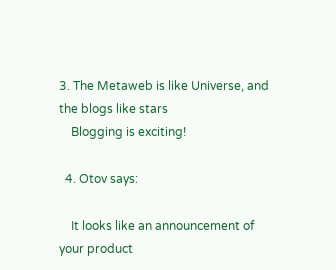3. The Metaweb is like Universe, and the blogs like stars
    Blogging is exciting!

  4. Otov says:

    It looks like an announcement of your product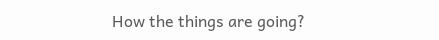How the things are going?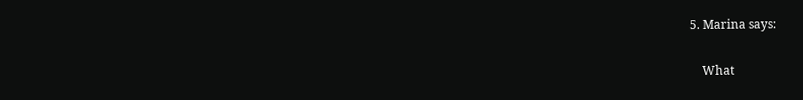5. Marina says:

    What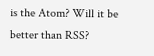is the Atom? Will it be better than RSS?